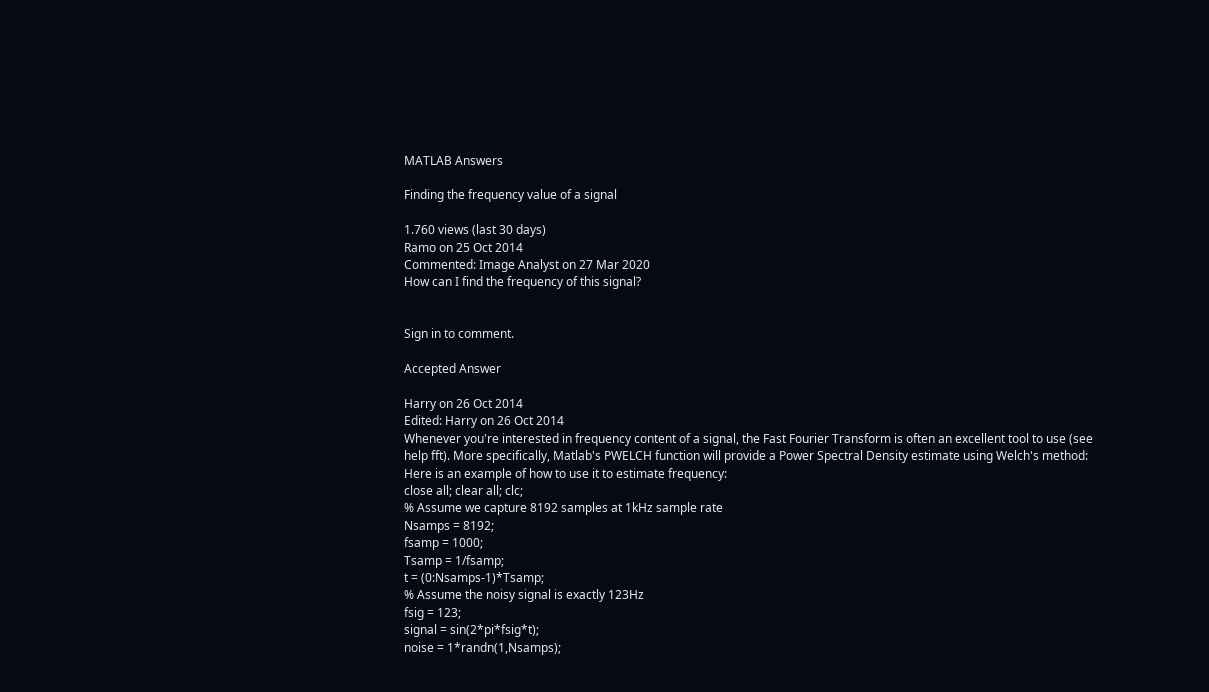MATLAB Answers

Finding the frequency value of a signal

1.760 views (last 30 days)
Ramo on 25 Oct 2014
Commented: Image Analyst on 27 Mar 2020
How can I find the frequency of this signal?


Sign in to comment.

Accepted Answer

Harry on 26 Oct 2014
Edited: Harry on 26 Oct 2014
Whenever you're interested in frequency content of a signal, the Fast Fourier Transform is often an excellent tool to use (see help fft). More specifically, Matlab's PWELCH function will provide a Power Spectral Density estimate using Welch's method:
Here is an example of how to use it to estimate frequency:
close all; clear all; clc;
% Assume we capture 8192 samples at 1kHz sample rate
Nsamps = 8192;
fsamp = 1000;
Tsamp = 1/fsamp;
t = (0:Nsamps-1)*Tsamp;
% Assume the noisy signal is exactly 123Hz
fsig = 123;
signal = sin(2*pi*fsig*t);
noise = 1*randn(1,Nsamps);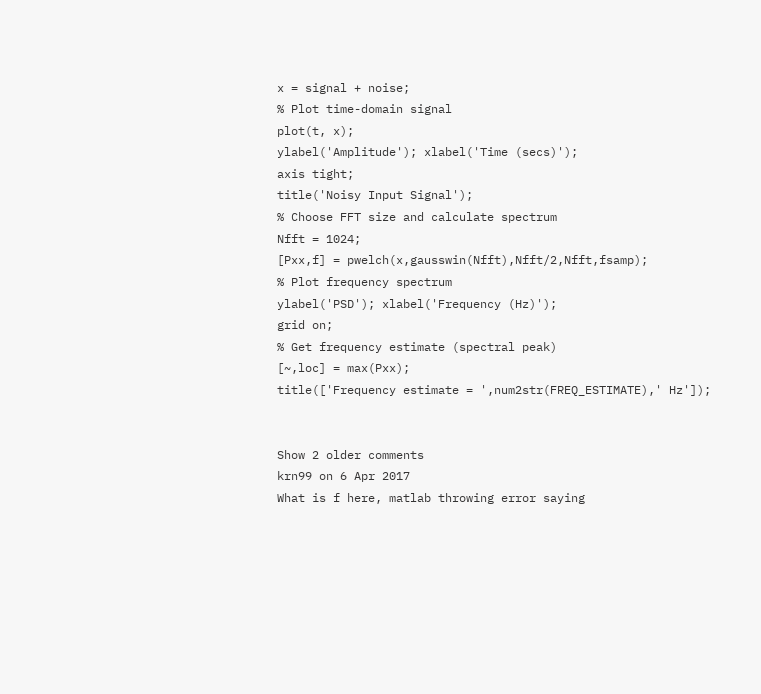x = signal + noise;
% Plot time-domain signal
plot(t, x);
ylabel('Amplitude'); xlabel('Time (secs)');
axis tight;
title('Noisy Input Signal');
% Choose FFT size and calculate spectrum
Nfft = 1024;
[Pxx,f] = pwelch(x,gausswin(Nfft),Nfft/2,Nfft,fsamp);
% Plot frequency spectrum
ylabel('PSD'); xlabel('Frequency (Hz)');
grid on;
% Get frequency estimate (spectral peak)
[~,loc] = max(Pxx);
title(['Frequency estimate = ',num2str(FREQ_ESTIMATE),' Hz']);


Show 2 older comments
krn99 on 6 Apr 2017
What is f here, matlab throwing error saying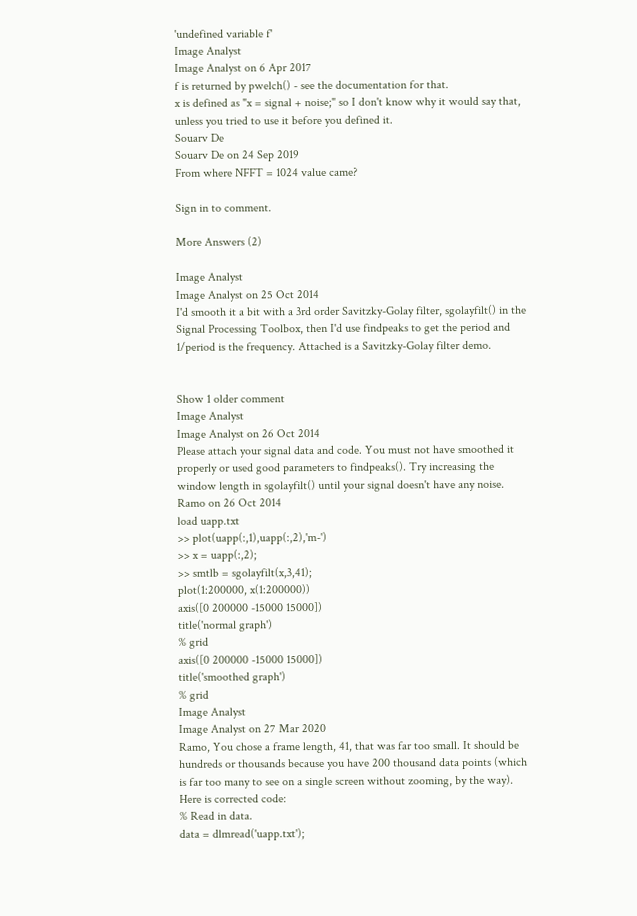'undefined variable f'
Image Analyst
Image Analyst on 6 Apr 2017
f is returned by pwelch() - see the documentation for that.
x is defined as "x = signal + noise;" so I don't know why it would say that, unless you tried to use it before you defined it.
Souarv De
Souarv De on 24 Sep 2019
From where NFFT = 1024 value came?

Sign in to comment.

More Answers (2)

Image Analyst
Image Analyst on 25 Oct 2014
I'd smooth it a bit with a 3rd order Savitzky-Golay filter, sgolayfilt() in the Signal Processing Toolbox, then I'd use findpeaks to get the period and 1/period is the frequency. Attached is a Savitzky-Golay filter demo.


Show 1 older comment
Image Analyst
Image Analyst on 26 Oct 2014
Please attach your signal data and code. You must not have smoothed it properly or used good parameters to findpeaks(). Try increasing the window length in sgolayfilt() until your signal doesn't have any noise.
Ramo on 26 Oct 2014
load uapp.txt
>> plot(uapp(:,1),uapp(:,2),'m-')
>> x = uapp(:,2);
>> smtlb = sgolayfilt(x,3,41);
plot(1:200000, x(1:200000))
axis([0 200000 -15000 15000])
title('normal graph')
% grid
axis([0 200000 -15000 15000])
title('smoothed graph')
% grid
Image Analyst
Image Analyst on 27 Mar 2020
Ramo, You chose a frame length, 41, that was far too small. It should be hundreds or thousands because you have 200 thousand data points (which is far too many to see on a single screen without zooming, by the way). Here is corrected code:
% Read in data.
data = dlmread('uapp.txt');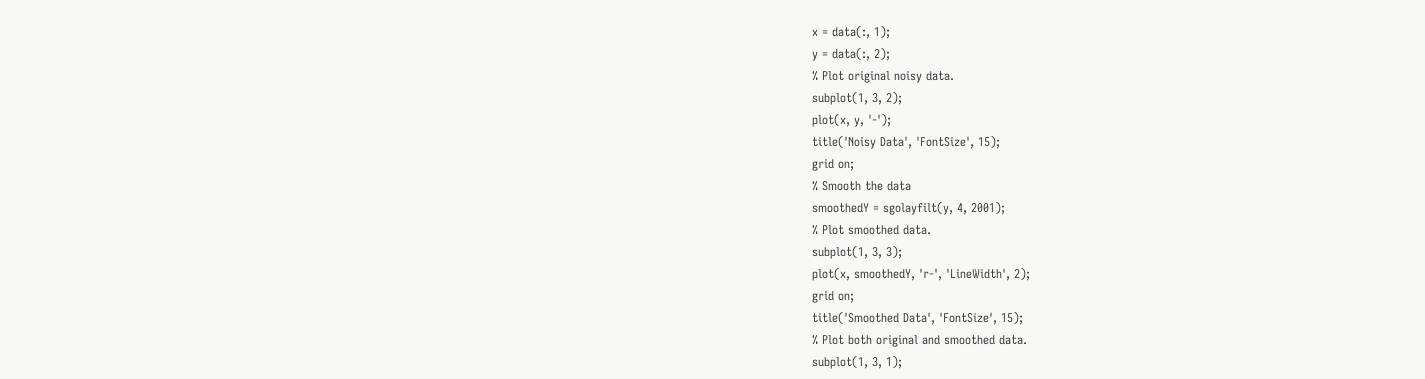x = data(:, 1);
y = data(:, 2);
% Plot original noisy data.
subplot(1, 3, 2);
plot(x, y, '-');
title('Noisy Data', 'FontSize', 15);
grid on;
% Smooth the data
smoothedY = sgolayfilt(y, 4, 2001);
% Plot smoothed data.
subplot(1, 3, 3);
plot(x, smoothedY, 'r-', 'LineWidth', 2);
grid on;
title('Smoothed Data', 'FontSize', 15);
% Plot both original and smoothed data.
subplot(1, 3, 1);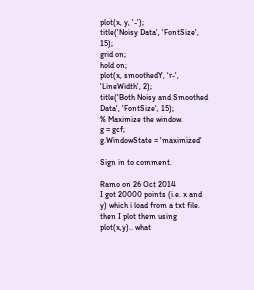plot(x, y, '-');
title('Noisy Data', 'FontSize', 15);
grid on;
hold on;
plot(x, smoothedY, 'r-', 'LineWidth', 2);
title('Both Noisy and Smoothed Data', 'FontSize', 15);
% Maximize the window.
g = gcf;
g.WindowState = 'maximized'

Sign in to comment.

Ramo on 26 Oct 2014
I got 20000 points (i.e. x and y) which i load from a txt file. then I plot them using plot(x,y).. what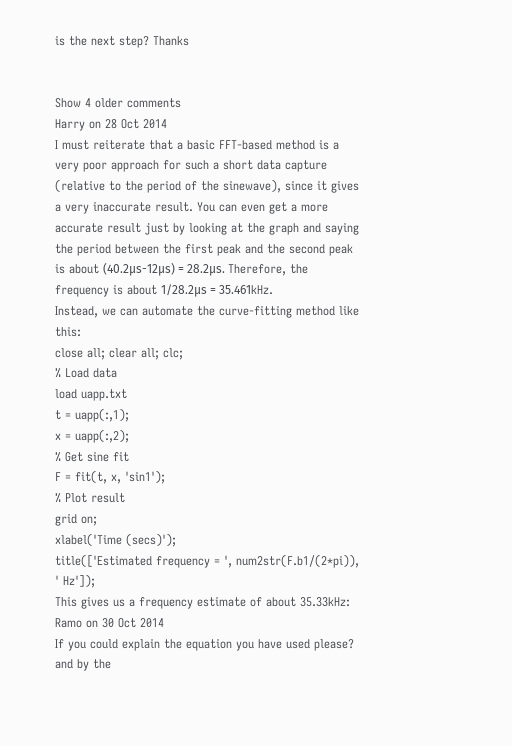is the next step? Thanks


Show 4 older comments
Harry on 28 Oct 2014
I must reiterate that a basic FFT-based method is a very poor approach for such a short data capture (relative to the period of the sinewave), since it gives a very inaccurate result. You can even get a more accurate result just by looking at the graph and saying the period between the first peak and the second peak is about (40.2μs-12μs) = 28.2μs. Therefore, the frequency is about 1/28.2μs = 35.461kHz.
Instead, we can automate the curve-fitting method like this:
close all; clear all; clc;
% Load data
load uapp.txt
t = uapp(:,1);
x = uapp(:,2);
% Get sine fit
F = fit(t, x, 'sin1');
% Plot result
grid on;
xlabel('Time (secs)');
title(['Estimated frequency = ', num2str(F.b1/(2*pi)), ' Hz']);
This gives us a frequency estimate of about 35.33kHz:
Ramo on 30 Oct 2014
If you could explain the equation you have used please? and by the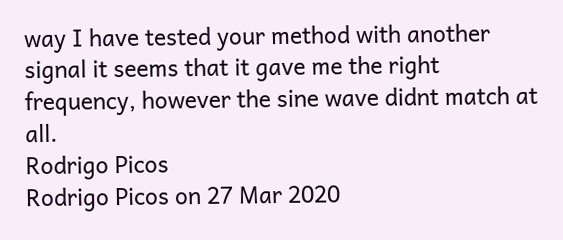way I have tested your method with another signal it seems that it gave me the right frequency, however the sine wave didnt match at all.
Rodrigo Picos
Rodrigo Picos on 27 Mar 2020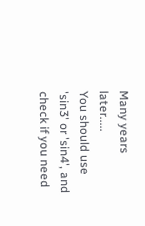Many years later.....
You should use 'sin3' or 'sin4', and check if you need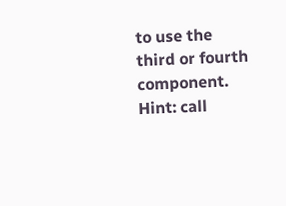to use the third or fourth component.
Hint: call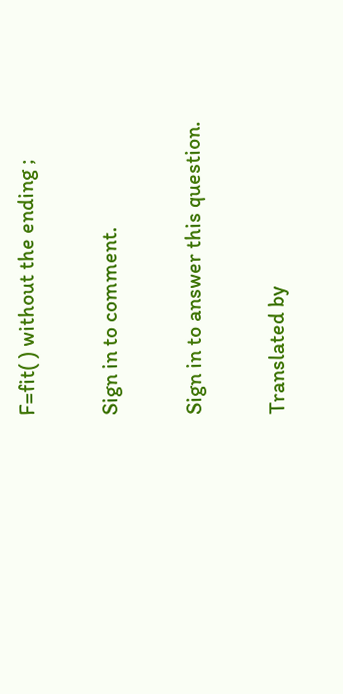F=fit( ) without the ending ;

Sign in to comment.

Sign in to answer this question.

Translated by